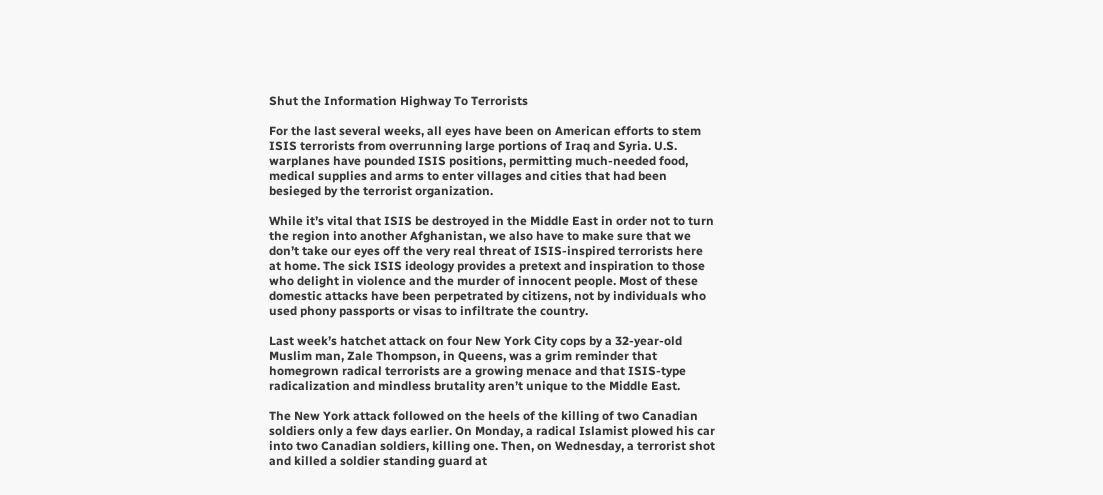Shut the Information Highway To Terrorists

For the last several weeks, all eyes have been on American efforts to stem ISIS terrorists from overrunning large portions of Iraq and Syria. U.S. warplanes have pounded ISIS positions, permitting much-needed food, medical supplies and arms to enter villages and cities that had been besieged by the terrorist organization.

While it’s vital that ISIS be destroyed in the Middle East in order not to turn the region into another Afghanistan, we also have to make sure that we don’t take our eyes off the very real threat of ISIS-inspired terrorists here at home. The sick ISIS ideology provides a pretext and inspiration to those who delight in violence and the murder of innocent people. Most of these domestic attacks have been perpetrated by citizens, not by individuals who used phony passports or visas to infiltrate the country.

Last week’s hatchet attack on four New York City cops by a 32-year-old Muslim man, Zale Thompson, in Queens, was a grim reminder that homegrown radical terrorists are a growing menace and that ISIS-type radicalization and mindless brutality aren’t unique to the Middle East.

The New York attack followed on the heels of the killing of two Canadian soldiers only a few days earlier. On Monday, a radical Islamist plowed his car into two Canadian soldiers, killing one. Then, on Wednesday, a terrorist shot and killed a soldier standing guard at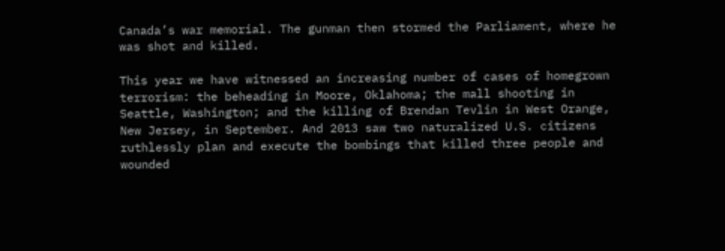Canada’s war memorial. The gunman then stormed the Parliament, where he was shot and killed.

This year we have witnessed an increasing number of cases of homegrown terrorism: the beheading in Moore, Oklahoma; the mall shooting in Seattle, Washington; and the killing of Brendan Tevlin in West Orange, New Jersey, in September. And 2013 saw two naturalized U.S. citizens ruthlessly plan and execute the bombings that killed three people and wounded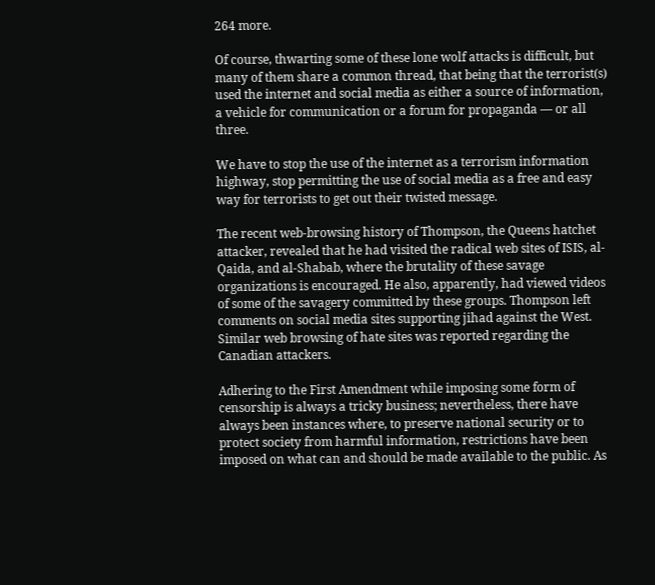264 more.

Of course, thwarting some of these lone wolf attacks is difficult, but many of them share a common thread, that being that the terrorist(s) used the internet and social media as either a source of information, a vehicle for communication or a forum for propaganda — or all three.

We have to stop the use of the internet as a terrorism information highway, stop permitting the use of social media as a free and easy way for terrorists to get out their twisted message.

The recent web-browsing history of Thompson, the Queens hatchet attacker, revealed that he had visited the radical web sites of ISIS, al-Qaida, and al-Shabab, where the brutality of these savage organizations is encouraged. He also, apparently, had viewed videos of some of the savagery committed by these groups. Thompson left comments on social media sites supporting jihad against the West. Similar web browsing of hate sites was reported regarding the Canadian attackers.

Adhering to the First Amendment while imposing some form of censorship is always a tricky business; nevertheless, there have always been instances where, to preserve national security or to protect society from harmful information, restrictions have been imposed on what can and should be made available to the public. As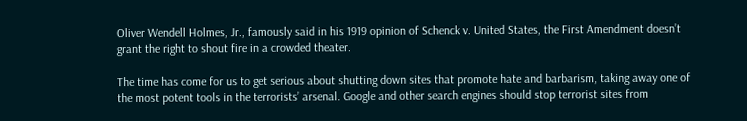Oliver Wendell Holmes, Jr., famously said in his 1919 opinion of Schenck v. United States, the First Amendment doesn’t grant the right to shout fire in a crowded theater.

The time has come for us to get serious about shutting down sites that promote hate and barbarism, taking away one of the most potent tools in the terrorists’ arsenal. Google and other search engines should stop terrorist sites from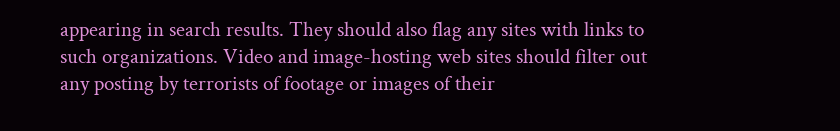appearing in search results. They should also flag any sites with links to such organizations. Video and image-hosting web sites should filter out any posting by terrorists of footage or images of their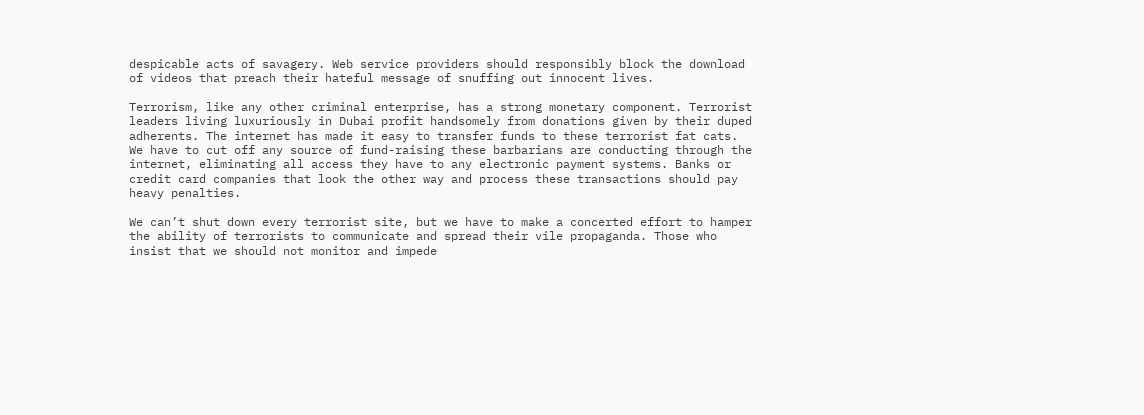despicable acts of savagery. Web service providers should responsibly block the download of videos that preach their hateful message of snuffing out innocent lives.

Terrorism, like any other criminal enterprise, has a strong monetary component. Terrorist leaders living luxuriously in Dubai profit handsomely from donations given by their duped adherents. The internet has made it easy to transfer funds to these terrorist fat cats. We have to cut off any source of fund-raising these barbarians are conducting through the internet, eliminating all access they have to any electronic payment systems. Banks or credit card companies that look the other way and process these transactions should pay heavy penalties.

We can’t shut down every terrorist site, but we have to make a concerted effort to hamper the ability of terrorists to communicate and spread their vile propaganda. Those who insist that we should not monitor and impede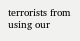terrorists from using our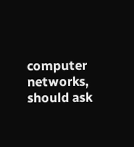computer networks, should ask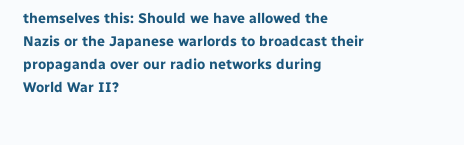themselves this: Should we have allowed the Nazis or the Japanese warlords to broadcast their propaganda over our radio networks during World War II?